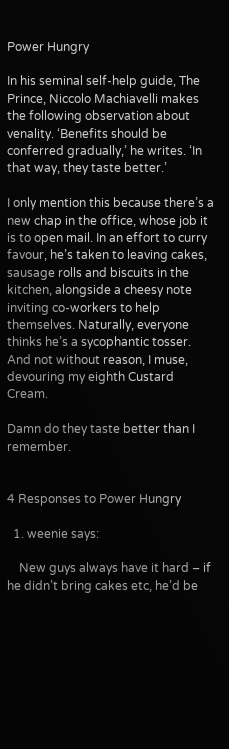Power Hungry

In his seminal self-help guide, The Prince, Niccolo Machiavelli makes the following observation about venality. ‘Benefits should be conferred gradually,’ he writes. ‘In that way, they taste better.’

I only mention this because there’s a new chap in the office, whose job it is to open mail. In an effort to curry favour, he’s taken to leaving cakes, sausage rolls and biscuits in the kitchen, alongside a cheesy note inviting co-workers to help themselves. Naturally, everyone thinks he’s a sycophantic tosser. And not without reason, I muse, devouring my eighth Custard Cream.

Damn do they taste better than I remember.


4 Responses to Power Hungry

  1. weenie says:

    New guys always have it hard – if he didn’t bring cakes etc, he’d be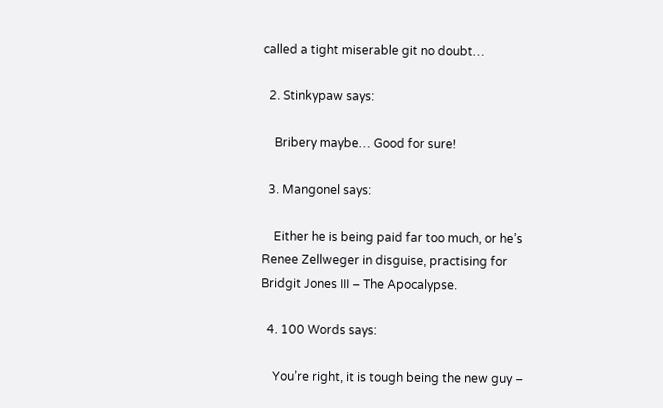called a tight miserable git no doubt…

  2. Stinkypaw says:

    Bribery maybe… Good for sure!

  3. Mangonel says:

    Either he is being paid far too much, or he’s Renee Zellweger in disguise, practising for Bridgit Jones III – The Apocalypse.

  4. 100 Words says:

    You’re right, it is tough being the new guy –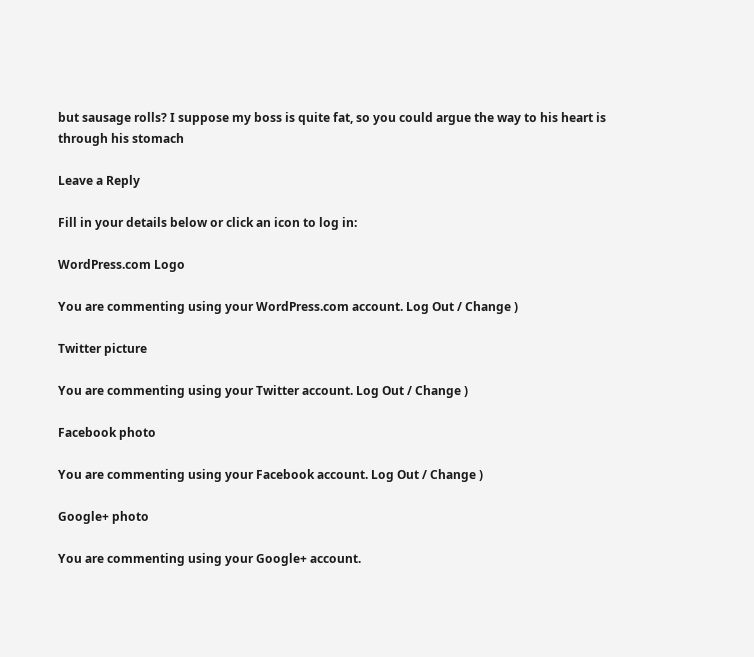but sausage rolls? I suppose my boss is quite fat, so you could argue the way to his heart is through his stomach

Leave a Reply

Fill in your details below or click an icon to log in:

WordPress.com Logo

You are commenting using your WordPress.com account. Log Out / Change )

Twitter picture

You are commenting using your Twitter account. Log Out / Change )

Facebook photo

You are commenting using your Facebook account. Log Out / Change )

Google+ photo

You are commenting using your Google+ account.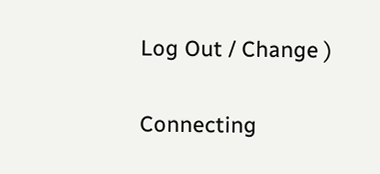Log Out / Change )

Connecting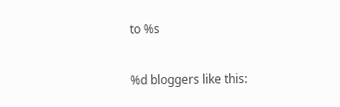to %s

%d bloggers like this: